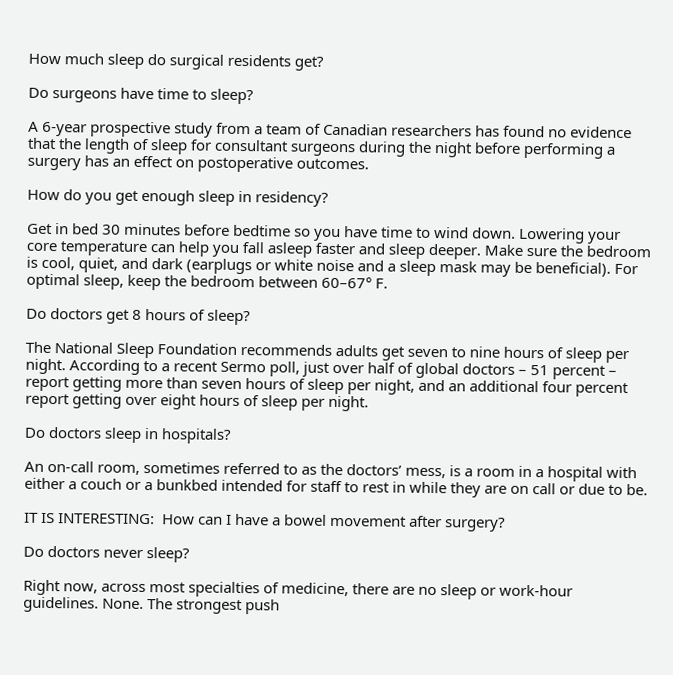How much sleep do surgical residents get?

Do surgeons have time to sleep?

A 6-year prospective study from a team of Canadian researchers has found no evidence that the length of sleep for consultant surgeons during the night before performing a surgery has an effect on postoperative outcomes.

How do you get enough sleep in residency?

Get in bed 30 minutes before bedtime so you have time to wind down. Lowering your core temperature can help you fall asleep faster and sleep deeper. Make sure the bedroom is cool, quiet, and dark (earplugs or white noise and a sleep mask may be beneficial). For optimal sleep, keep the bedroom between 60–67° F.

Do doctors get 8 hours of sleep?

The National Sleep Foundation recommends adults get seven to nine hours of sleep per night. According to a recent Sermo poll, just over half of global doctors – 51 percent – report getting more than seven hours of sleep per night, and an additional four percent report getting over eight hours of sleep per night.

Do doctors sleep in hospitals?

An on-call room, sometimes referred to as the doctors’ mess, is a room in a hospital with either a couch or a bunkbed intended for staff to rest in while they are on call or due to be.

IT IS INTERESTING:  How can I have a bowel movement after surgery?

Do doctors never sleep?

Right now, across most specialties of medicine, there are no sleep or work-hour guidelines. None. The strongest push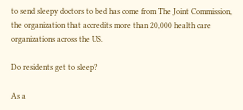to send sleepy doctors to bed has come from The Joint Commission, the organization that accredits more than 20,000 health care organizations across the US.

Do residents get to sleep?

As a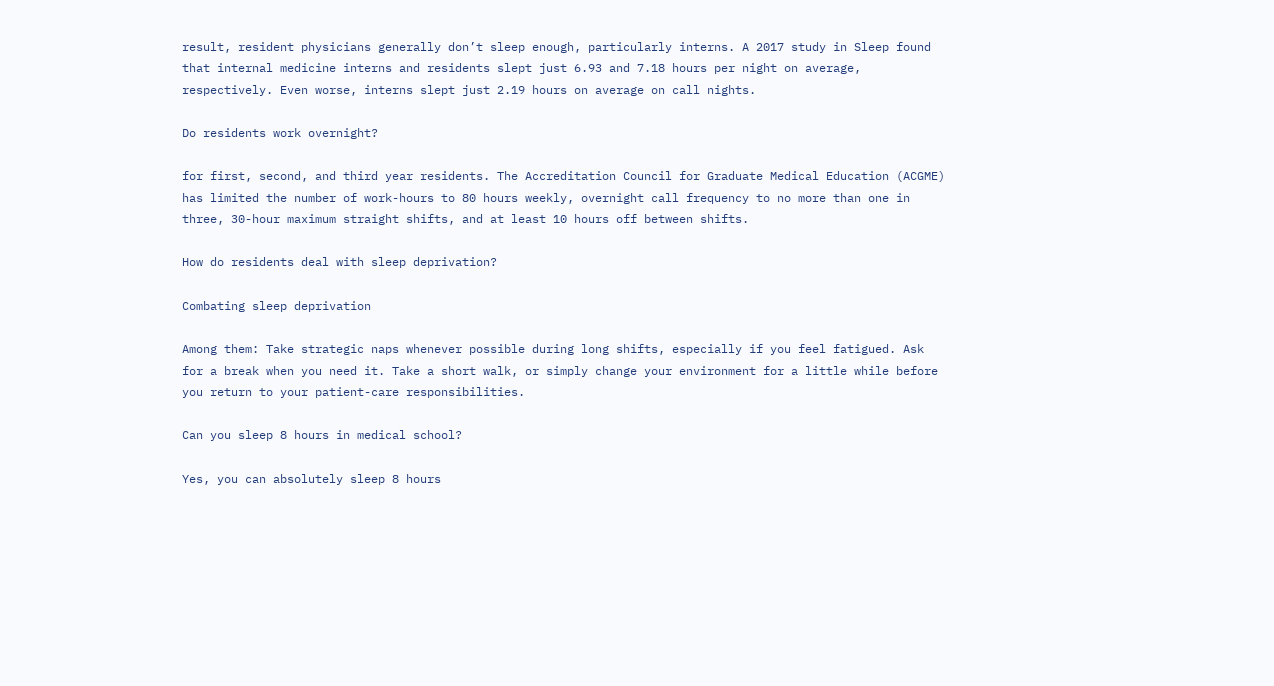result, resident physicians generally don’t sleep enough, particularly interns. A 2017 study in Sleep found that internal medicine interns and residents slept just 6.93 and 7.18 hours per night on average, respectively. Even worse, interns slept just 2.19 hours on average on call nights.

Do residents work overnight?

for first, second, and third year residents. The Accreditation Council for Graduate Medical Education (ACGME) has limited the number of work-hours to 80 hours weekly, overnight call frequency to no more than one in three, 30-hour maximum straight shifts, and at least 10 hours off between shifts.

How do residents deal with sleep deprivation?

Combating sleep deprivation

Among them: Take strategic naps whenever possible during long shifts, especially if you feel fatigued. Ask for a break when you need it. Take a short walk, or simply change your environment for a little while before you return to your patient-care responsibilities.

Can you sleep 8 hours in medical school?

Yes, you can absolutely sleep 8 hours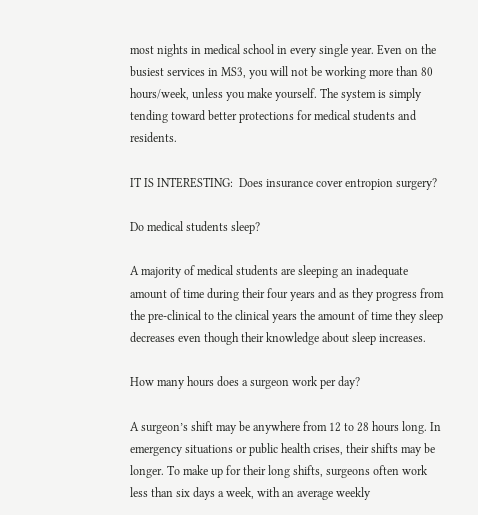most nights in medical school in every single year. Even on the busiest services in MS3, you will not be working more than 80 hours/week, unless you make yourself. The system is simply tending toward better protections for medical students and residents.

IT IS INTERESTING:  Does insurance cover entropion surgery?

Do medical students sleep?

A majority of medical students are sleeping an inadequate amount of time during their four years and as they progress from the pre-clinical to the clinical years the amount of time they sleep decreases even though their knowledge about sleep increases.

How many hours does a surgeon work per day?

A surgeon’s shift may be anywhere from 12 to 28 hours long. In emergency situations or public health crises, their shifts may be longer. To make up for their long shifts, surgeons often work less than six days a week, with an average weekly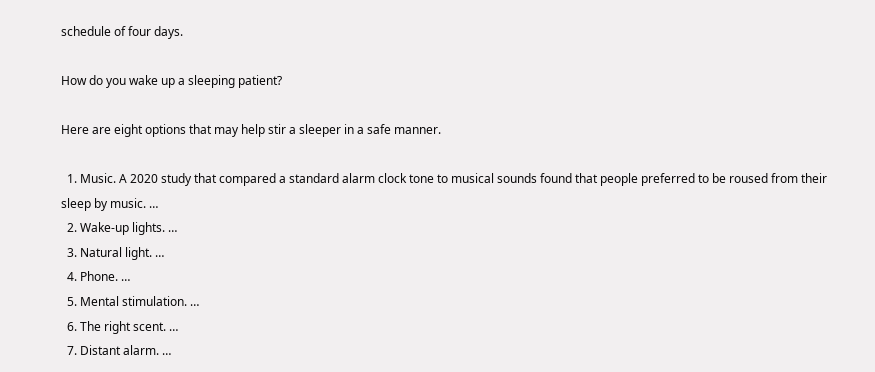schedule of four days.

How do you wake up a sleeping patient?

Here are eight options that may help stir a sleeper in a safe manner.

  1. Music. A 2020 study that compared a standard alarm clock tone to musical sounds found that people preferred to be roused from their sleep by music. …
  2. Wake-up lights. …
  3. Natural light. …
  4. Phone. …
  5. Mental stimulation. …
  6. The right scent. …
  7. Distant alarm. …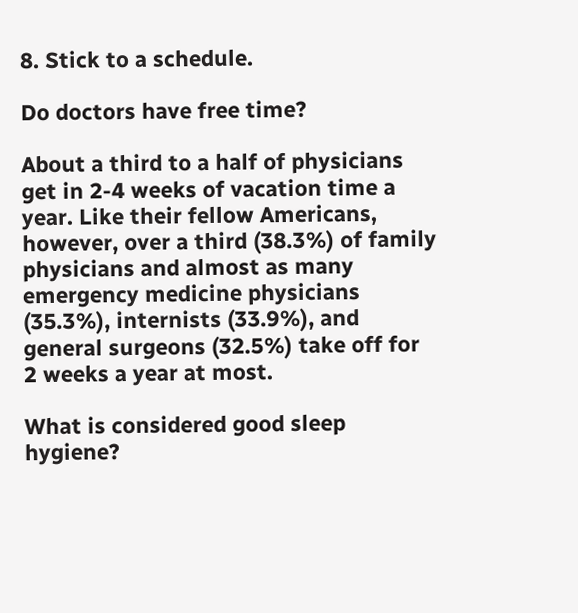8. Stick to a schedule.

Do doctors have free time?

About a third to a half of physicians get in 2-4 weeks of vacation time a year. Like their fellow Americans, however, over a third (38.3%) of family physicians and almost as many emergency medicine physicians (35.3%), internists (33.9%), and general surgeons (32.5%) take off for 2 weeks a year at most.

What is considered good sleep hygiene?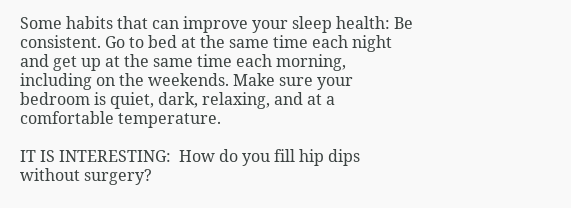Some habits that can improve your sleep health: Be consistent. Go to bed at the same time each night and get up at the same time each morning, including on the weekends. Make sure your bedroom is quiet, dark, relaxing, and at a comfortable temperature.

IT IS INTERESTING:  How do you fill hip dips without surgery?